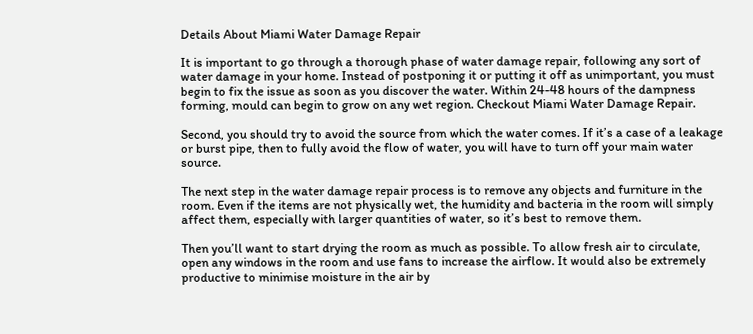Details About Miami Water Damage Repair

It is important to go through a thorough phase of water damage repair, following any sort of water damage in your home. Instead of postponing it or putting it off as unimportant, you must begin to fix the issue as soon as you discover the water. Within 24-48 hours of the dampness forming, mould can begin to grow on any wet region. Checkout Miami Water Damage Repair.

Second, you should try to avoid the source from which the water comes. If it’s a case of a leakage or burst pipe, then to fully avoid the flow of water, you will have to turn off your main water source.

The next step in the water damage repair process is to remove any objects and furniture in the room. Even if the items are not physically wet, the humidity and bacteria in the room will simply affect them, especially with larger quantities of water, so it’s best to remove them.

Then you’ll want to start drying the room as much as possible. To allow fresh air to circulate, open any windows in the room and use fans to increase the airflow. It would also be extremely productive to minimise moisture in the air by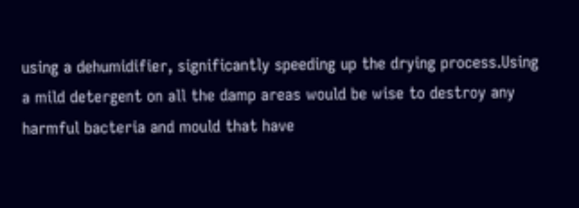using a dehumidifier, significantly speeding up the drying process.Using a mild detergent on all the damp areas would be wise to destroy any harmful bacteria and mould that have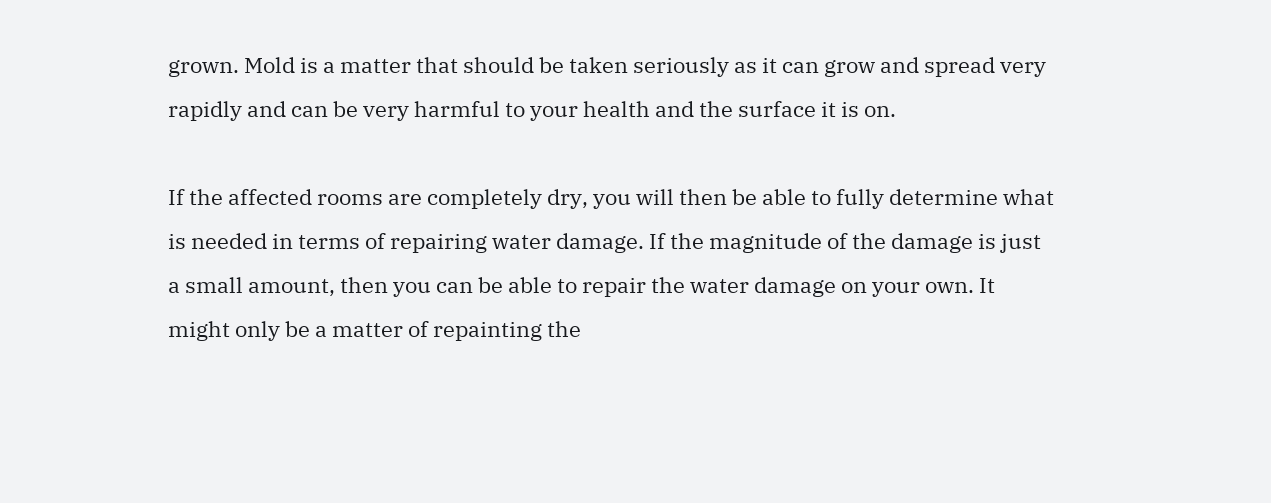grown. Mold is a matter that should be taken seriously as it can grow and spread very rapidly and can be very harmful to your health and the surface it is on.

If the affected rooms are completely dry, you will then be able to fully determine what is needed in terms of repairing water damage. If the magnitude of the damage is just a small amount, then you can be able to repair the water damage on your own. It might only be a matter of repainting the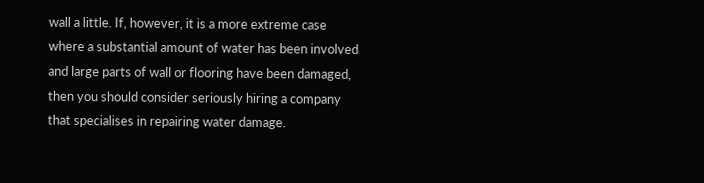wall a little. If, however, it is a more extreme case where a substantial amount of water has been involved and large parts of wall or flooring have been damaged, then you should consider seriously hiring a company that specialises in repairing water damage.